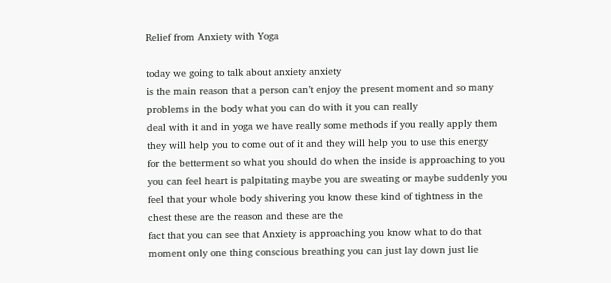Relief from Anxiety with Yoga

today we going to talk about anxiety anxiety
is the main reason that a person can’t enjoy the present moment and so many
problems in the body what you can do with it you can really
deal with it and in yoga we have really some methods if you really apply them
they will help you to come out of it and they will help you to use this energy
for the betterment so what you should do when the inside is approaching to you
you can feel heart is palpitating maybe you are sweating or maybe suddenly you
feel that your whole body shivering you know these kind of tightness in the
chest these are the reason and these are the
fact that you can see that Anxiety is approaching you know what to do that
moment only one thing conscious breathing you can just lay down just lie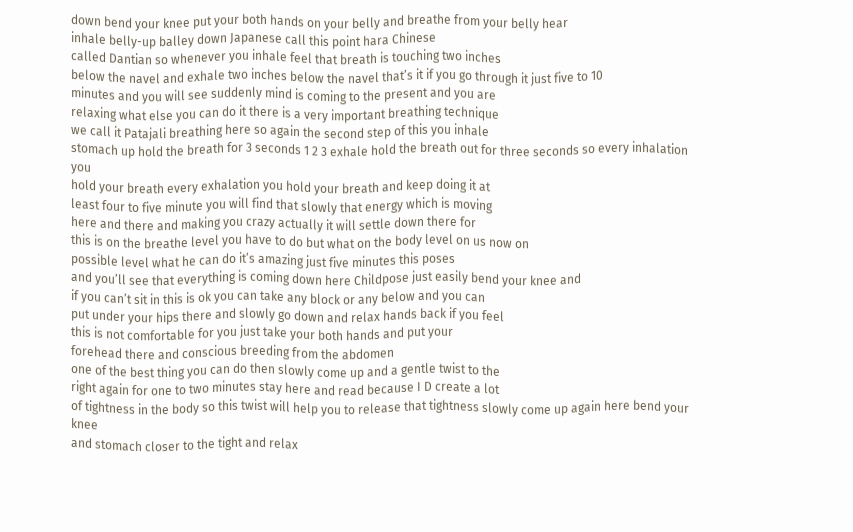down bend your knee put your both hands on your belly and breathe from your belly hear
inhale belly-up balley down Japanese call this point hara Chinese
called Dantian so whenever you inhale feel that breath is touching two inches
below the navel and exhale two inches below the navel that’s it if you go through it just five to 10
minutes and you will see suddenly mind is coming to the present and you are
relaxing what else you can do it there is a very important breathing technique
we call it Patajali breathing here so again the second step of this you inhale
stomach up hold the breath for 3 seconds 1 2 3 exhale hold the breath out for three seconds so every inhalation you
hold your breath every exhalation you hold your breath and keep doing it at
least four to five minute you will find that slowly that energy which is moving
here and there and making you crazy actually it will settle down there for
this is on the breathe level you have to do but what on the body level on us now on
possible level what he can do it’s amazing just five minutes this poses
and you’ll see that everything is coming down here Childpose just easily bend your knee and
if you can’t sit in this is ok you can take any block or any below and you can
put under your hips there and slowly go down and relax hands back if you feel
this is not comfortable for you just take your both hands and put your
forehead there and conscious breeding from the abdomen
one of the best thing you can do then slowly come up and a gentle twist to the
right again for one to two minutes stay here and read because I D create a lot
of tightness in the body so this twist will help you to release that tightness slowly come up again here bend your knee
and stomach closer to the tight and relax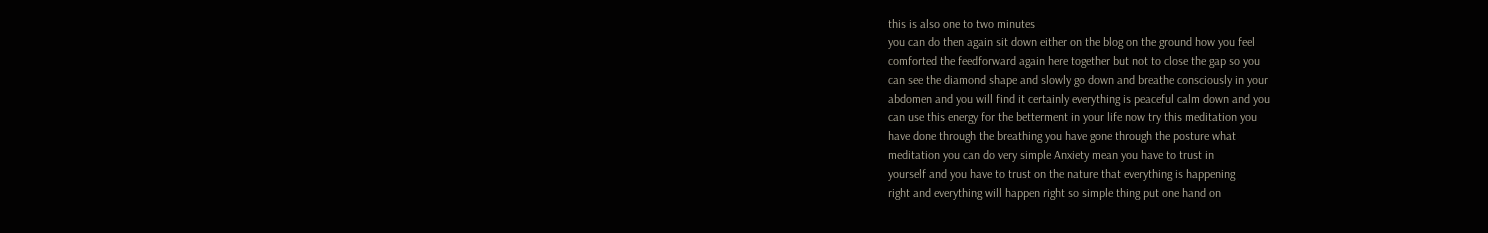this is also one to two minutes
you can do then again sit down either on the blog on the ground how you feel
comforted the feedforward again here together but not to close the gap so you
can see the diamond shape and slowly go down and breathe consciously in your
abdomen and you will find it certainly everything is peaceful calm down and you
can use this energy for the betterment in your life now try this meditation you
have done through the breathing you have gone through the posture what
meditation you can do very simple Anxiety mean you have to trust in
yourself and you have to trust on the nature that everything is happening
right and everything will happen right so simple thing put one hand on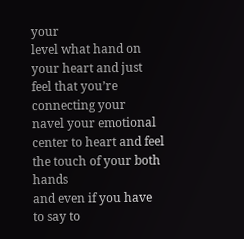your
level what hand on your heart and just feel that you’re connecting your
navel your emotional center to heart and feel the touch of your both hands
and even if you have to say to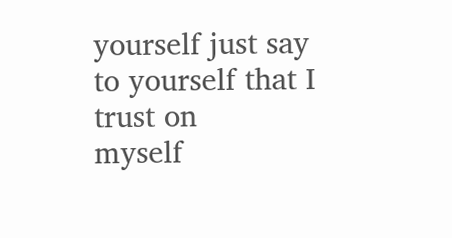yourself just say to yourself that I trust on
myself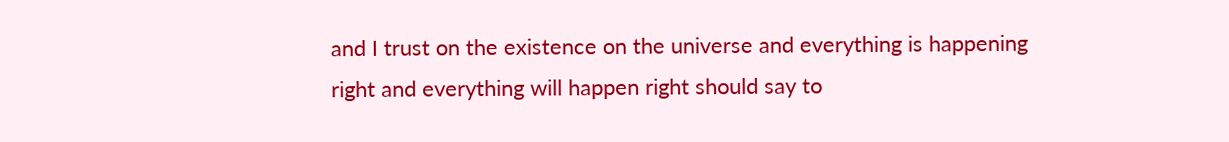and I trust on the existence on the universe and everything is happening
right and everything will happen right should say to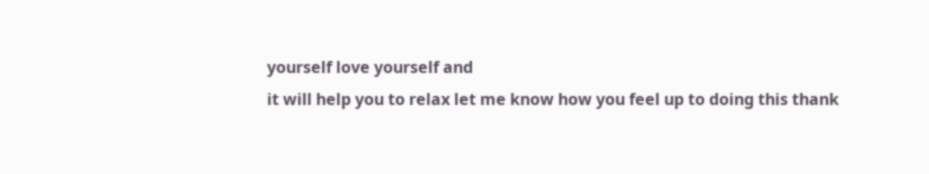yourself love yourself and
it will help you to relax let me know how you feel up to doing this thank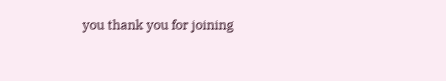you thank you for joining